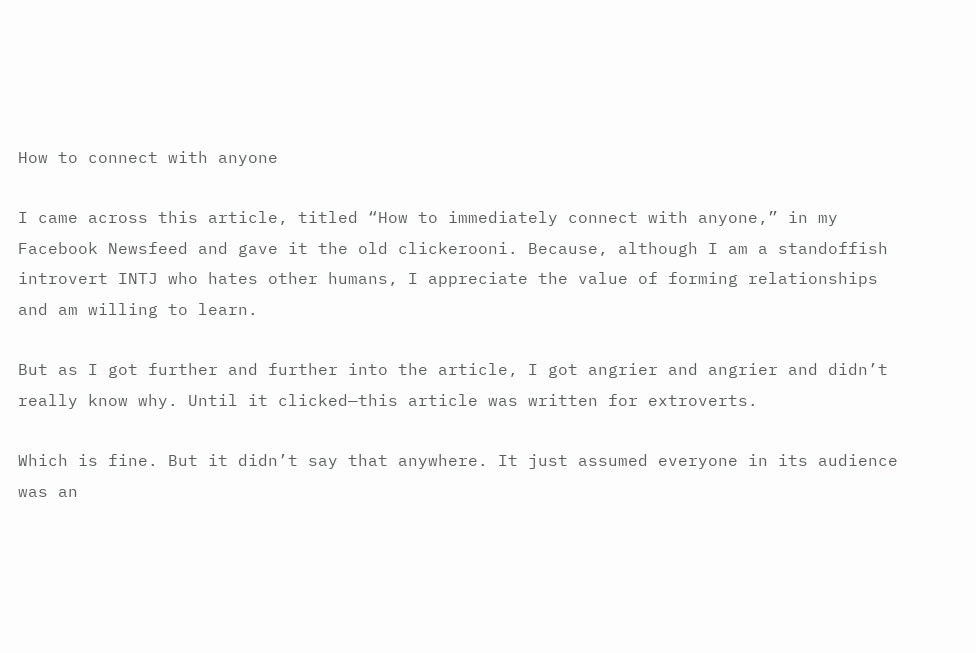How to connect with anyone

I came across this article, titled “How to immediately connect with anyone,” in my Facebook Newsfeed and gave it the old clickerooni. Because, although I am a standoffish introvert INTJ who hates other humans, I appreciate the value of forming relationships and am willing to learn.

But as I got further and further into the article, I got angrier and angrier and didn’t really know why. Until it clicked—this article was written for extroverts.

Which is fine. But it didn’t say that anywhere. It just assumed everyone in its audience was an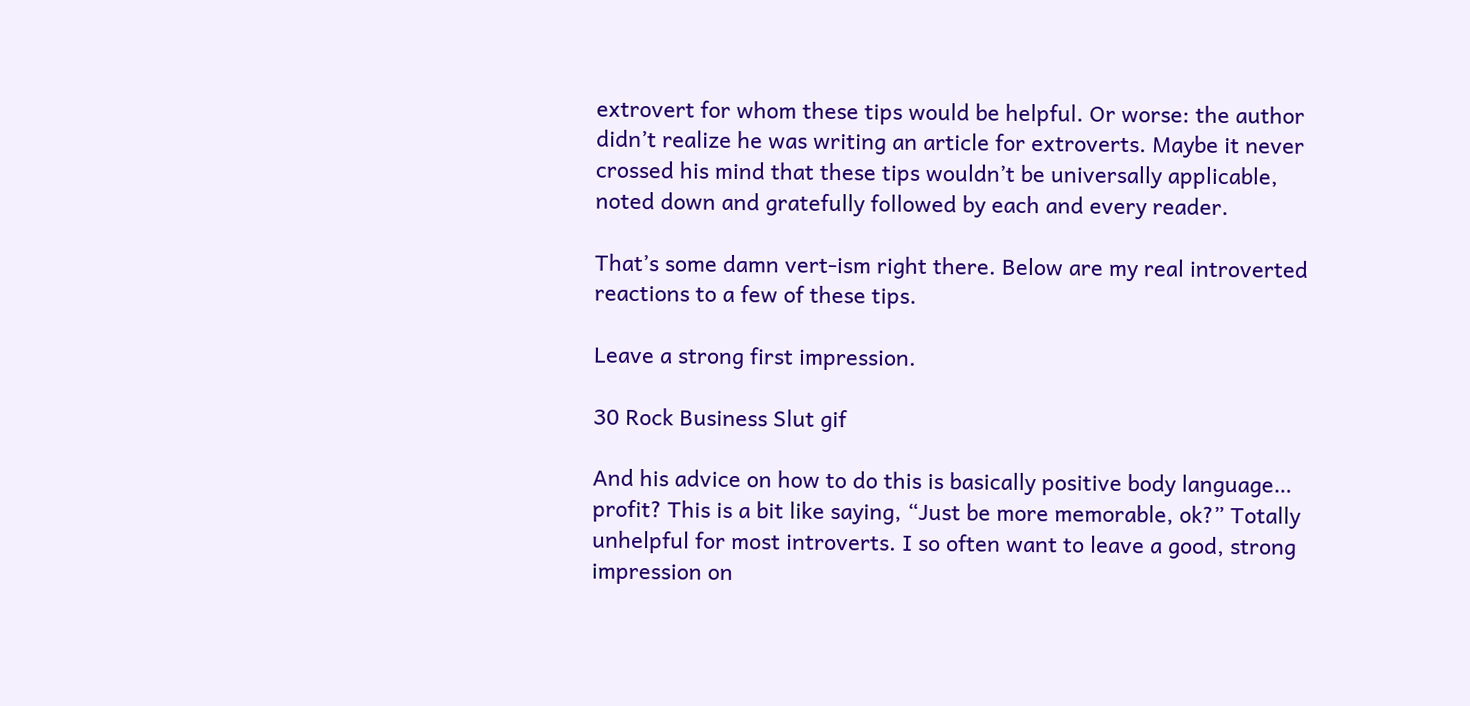extrovert for whom these tips would be helpful. Or worse: the author didn’t realize he was writing an article for extroverts. Maybe it never crossed his mind that these tips wouldn’t be universally applicable, noted down and gratefully followed by each and every reader.

That’s some damn vert-ism right there. Below are my real introverted reactions to a few of these tips.

Leave a strong first impression.

30 Rock Business Slut gif

And his advice on how to do this is basically positive body language… profit? This is a bit like saying, “Just be more memorable, ok?” Totally unhelpful for most introverts. I so often want to leave a good, strong impression on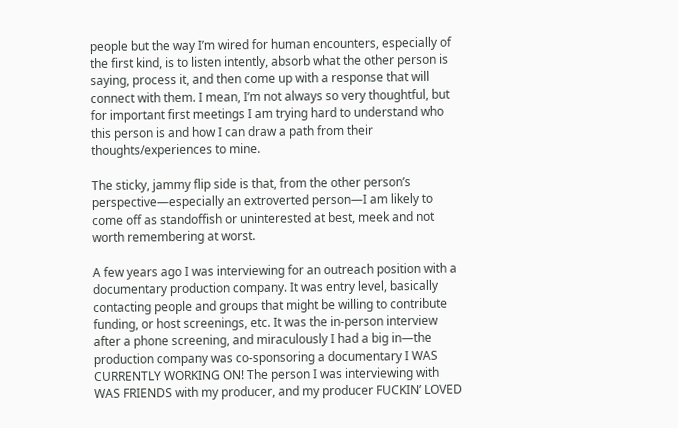people but the way I’m wired for human encounters, especially of the first kind, is to listen intently, absorb what the other person is saying, process it, and then come up with a response that will connect with them. I mean, I’m not always so very thoughtful, but for important first meetings I am trying hard to understand who this person is and how I can draw a path from their thoughts/experiences to mine.

The sticky, jammy flip side is that, from the other person’s perspective—especially an extroverted person—I am likely to come off as standoffish or uninterested at best, meek and not worth remembering at worst.

A few years ago I was interviewing for an outreach position with a documentary production company. It was entry level, basically contacting people and groups that might be willing to contribute funding, or host screenings, etc. It was the in-person interview after a phone screening, and miraculously I had a big in—the production company was co-sponsoring a documentary I WAS CURRENTLY WORKING ON! The person I was interviewing with WAS FRIENDS with my producer, and my producer FUCKIN’ LOVED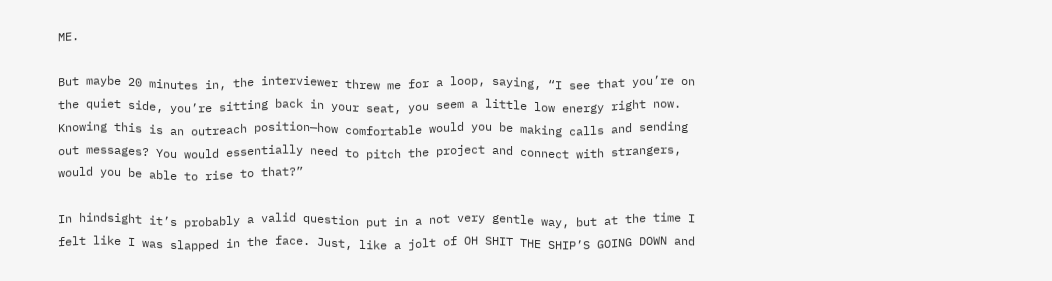ME.

But maybe 20 minutes in, the interviewer threw me for a loop, saying, “I see that you’re on the quiet side, you’re sitting back in your seat, you seem a little low energy right now. Knowing this is an outreach position—how comfortable would you be making calls and sending out messages? You would essentially need to pitch the project and connect with strangers, would you be able to rise to that?”

In hindsight it’s probably a valid question put in a not very gentle way, but at the time I felt like I was slapped in the face. Just, like a jolt of OH SHIT THE SHIP’S GOING DOWN and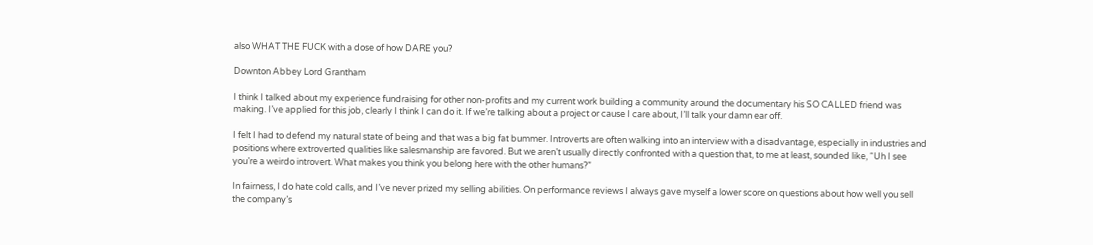also WHAT THE FUCK with a dose of how DARE you?

Downton Abbey Lord Grantham

I think I talked about my experience fundraising for other non-profits and my current work building a community around the documentary his SO CALLED friend was making. I’ve applied for this job, clearly I think I can do it. If we’re talking about a project or cause I care about, I’ll talk your damn ear off.

I felt I had to defend my natural state of being and that was a big fat bummer. Introverts are often walking into an interview with a disadvantage, especially in industries and positions where extroverted qualities like salesmanship are favored. But we aren’t usually directly confronted with a question that, to me at least, sounded like, “Uh I see you’re a weirdo introvert. What makes you think you belong here with the other humans?”

In fairness, I do hate cold calls, and I’ve never prized my selling abilities. On performance reviews I always gave myself a lower score on questions about how well you sell the company’s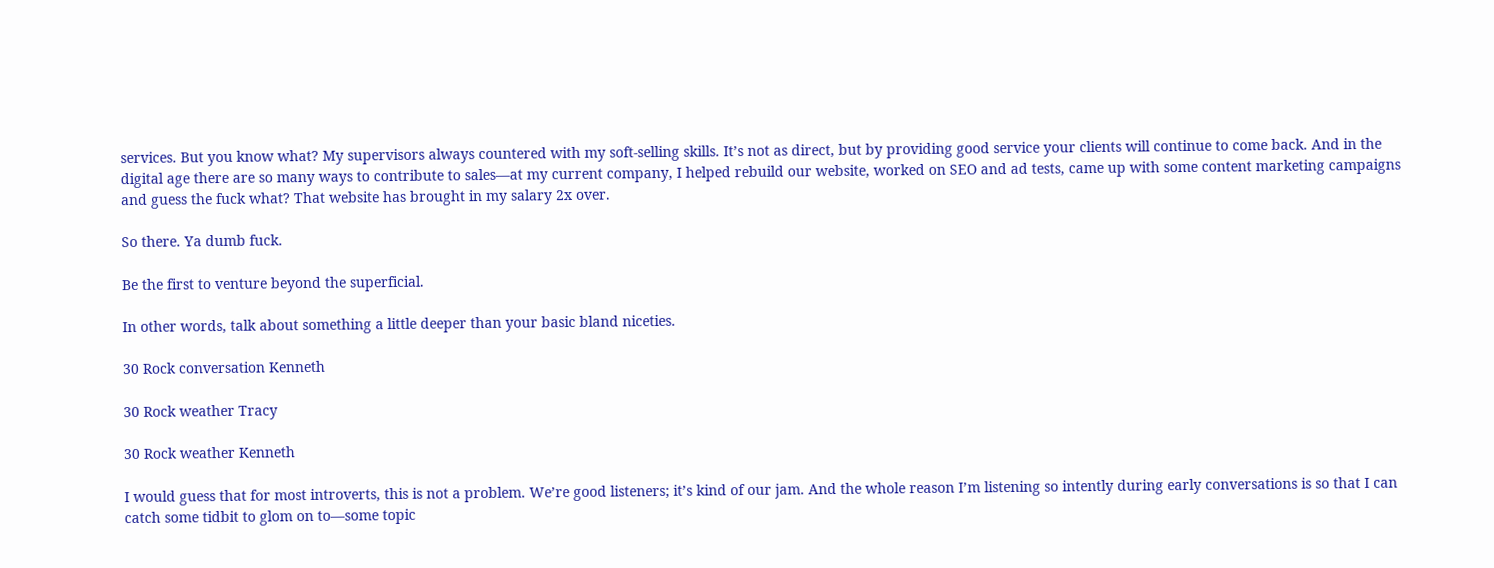services. But you know what? My supervisors always countered with my soft-selling skills. It’s not as direct, but by providing good service your clients will continue to come back. And in the digital age there are so many ways to contribute to sales—at my current company, I helped rebuild our website, worked on SEO and ad tests, came up with some content marketing campaigns and guess the fuck what? That website has brought in my salary 2x over.

So there. Ya dumb fuck.

Be the first to venture beyond the superficial.

In other words, talk about something a little deeper than your basic bland niceties.

30 Rock conversation Kenneth

30 Rock weather Tracy

30 Rock weather Kenneth

I would guess that for most introverts, this is not a problem. We’re good listeners; it’s kind of our jam. And the whole reason I’m listening so intently during early conversations is so that I can catch some tidbit to glom on to—some topic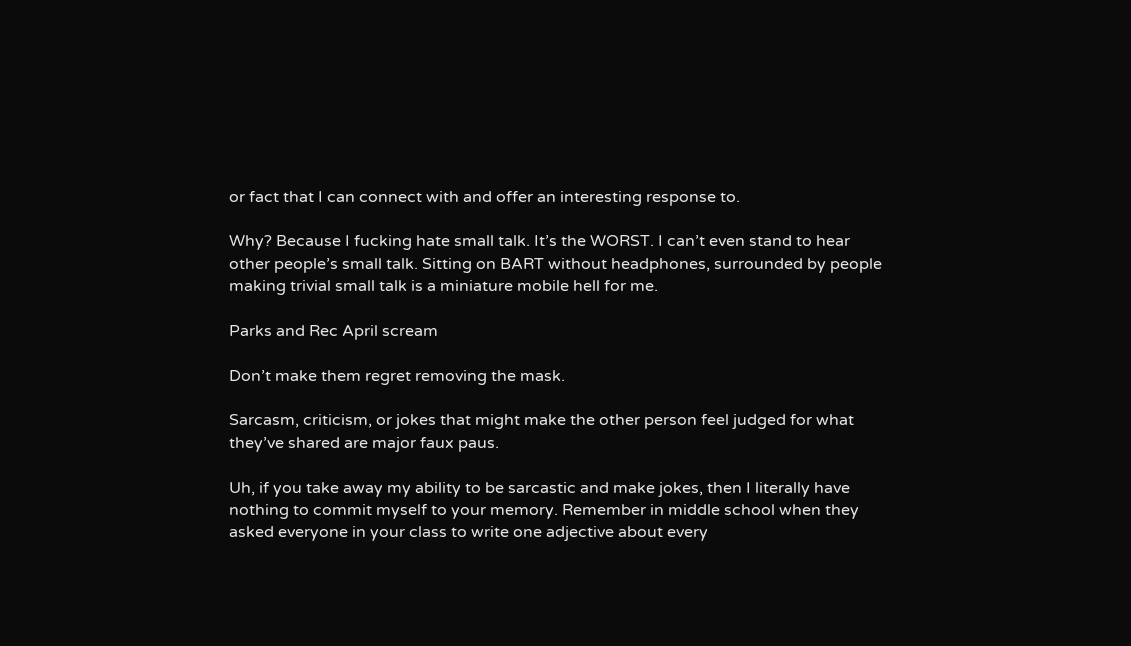or fact that I can connect with and offer an interesting response to.

Why? Because I fucking hate small talk. It’s the WORST. I can’t even stand to hear other people’s small talk. Sitting on BART without headphones, surrounded by people making trivial small talk is a miniature mobile hell for me.

Parks and Rec April scream

Don’t make them regret removing the mask.

Sarcasm, criticism, or jokes that might make the other person feel judged for what they’ve shared are major faux paus.

Uh, if you take away my ability to be sarcastic and make jokes, then I literally have nothing to commit myself to your memory. Remember in middle school when they asked everyone in your class to write one adjective about every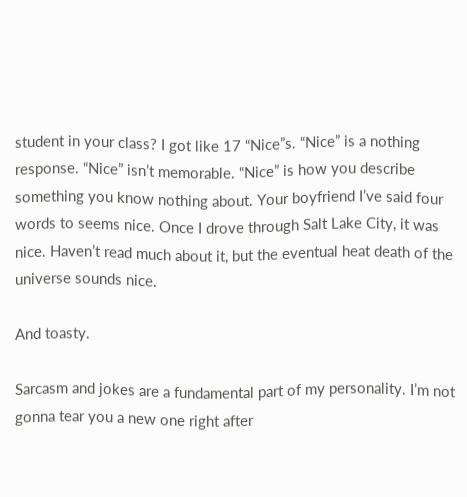student in your class? I got like 17 “Nice”s. “Nice” is a nothing response. “Nice” isn’t memorable. “Nice” is how you describe something you know nothing about. Your boyfriend I’ve said four words to seems nice. Once I drove through Salt Lake City, it was nice. Haven’t read much about it, but the eventual heat death of the universe sounds nice.

And toasty.

Sarcasm and jokes are a fundamental part of my personality. I’m not gonna tear you a new one right after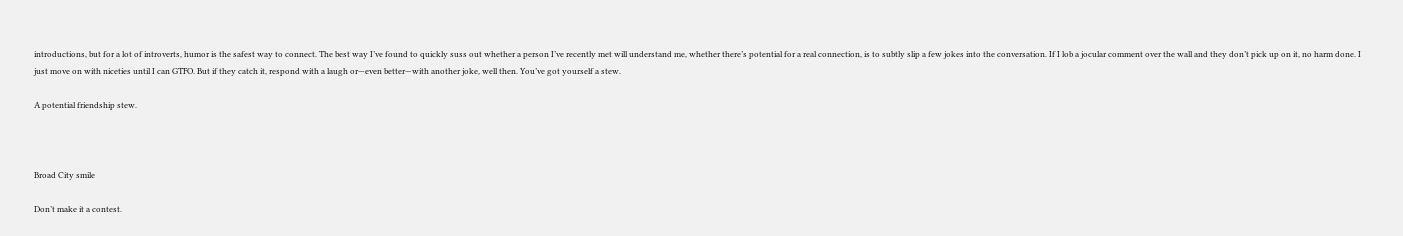introductions, but for a lot of introverts, humor is the safest way to connect. The best way I’ve found to quickly suss out whether a person I’ve recently met will understand me, whether there’s potential for a real connection, is to subtly slip a few jokes into the conversation. If I lob a jocular comment over the wall and they don’t pick up on it, no harm done. I just move on with niceties until I can GTFO. But if they catch it, respond with a laugh or—even better—with another joke, well then. You’ve got yourself a stew.

A potential friendship stew.



Broad City smile

Don’t make it a contest.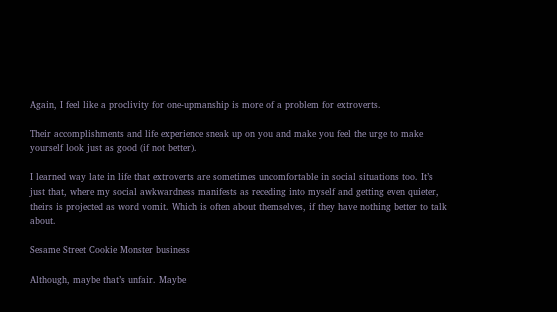Again, I feel like a proclivity for one-upmanship is more of a problem for extroverts.

Their accomplishments and life experience sneak up on you and make you feel the urge to make yourself look just as good (if not better).

I learned way late in life that extroverts are sometimes uncomfortable in social situations too. It’s just that, where my social awkwardness manifests as receding into myself and getting even quieter, theirs is projected as word vomit. Which is often about themselves, if they have nothing better to talk about.

Sesame Street Cookie Monster business

Although, maybe that’s unfair. Maybe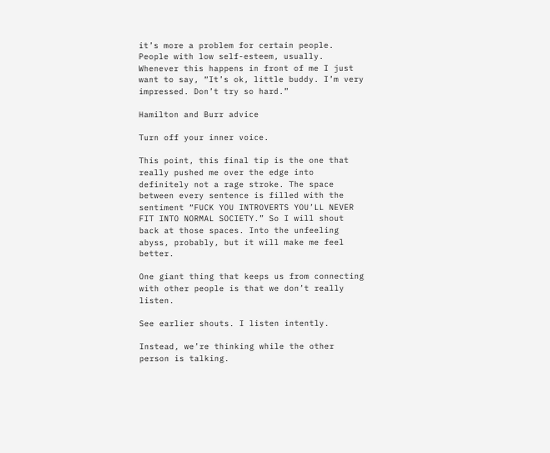it’s more a problem for certain people. People with low self-esteem, usually. Whenever this happens in front of me I just want to say, “It’s ok, little buddy. I’m very impressed. Don’t try so hard.”

Hamilton and Burr advice

Turn off your inner voice.

This point, this final tip is the one that really pushed me over the edge into definitely not a rage stroke. The space between every sentence is filled with the sentiment “FUCK YOU INTROVERTS YOU’LL NEVER FIT INTO NORMAL SOCIETY.” So I will shout back at those spaces. Into the unfeeling abyss, probably, but it will make me feel better.

One giant thing that keeps us from connecting with other people is that we don’t really listen.

See earlier shouts. I listen intently.

Instead, we’re thinking while the other person is talking.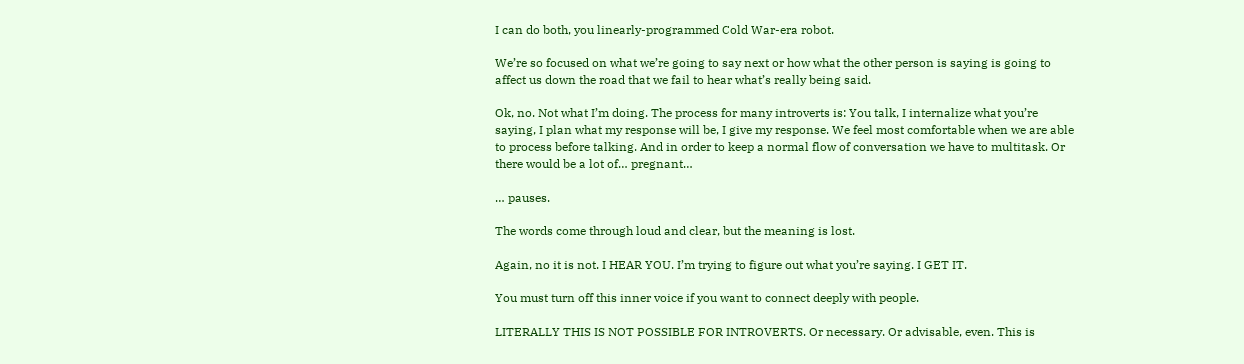I can do both, you linearly-programmed Cold War-era robot.

We’re so focused on what we’re going to say next or how what the other person is saying is going to affect us down the road that we fail to hear what’s really being said.

Ok, no. Not what I’m doing. The process for many introverts is: You talk, I internalize what you’re saying, I plan what my response will be, I give my response. We feel most comfortable when we are able to process before talking. And in order to keep a normal flow of conversation we have to multitask. Or there would be a lot of… pregnant…

… pauses.

The words come through loud and clear, but the meaning is lost.

Again, no it is not. I HEAR YOU. I’m trying to figure out what you’re saying. I GET IT.

You must turn off this inner voice if you want to connect deeply with people.

LITERALLY THIS IS NOT POSSIBLE FOR INTROVERTS. Or necessary. Or advisable, even. This is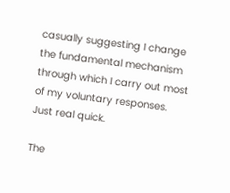casually suggesting I change the fundamental mechanism through which I carry out most of my voluntary responses. Just real quick.

The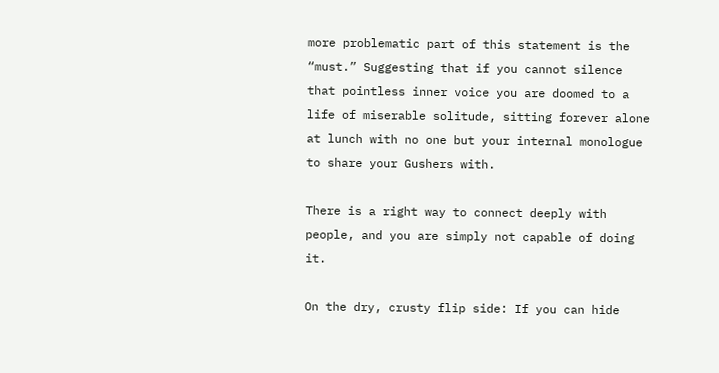more problematic part of this statement is the “must.” Suggesting that if you cannot silence that pointless inner voice you are doomed to a life of miserable solitude, sitting forever alone at lunch with no one but your internal monologue to share your Gushers with.

There is a right way to connect deeply with people, and you are simply not capable of doing it.

On the dry, crusty flip side: If you can hide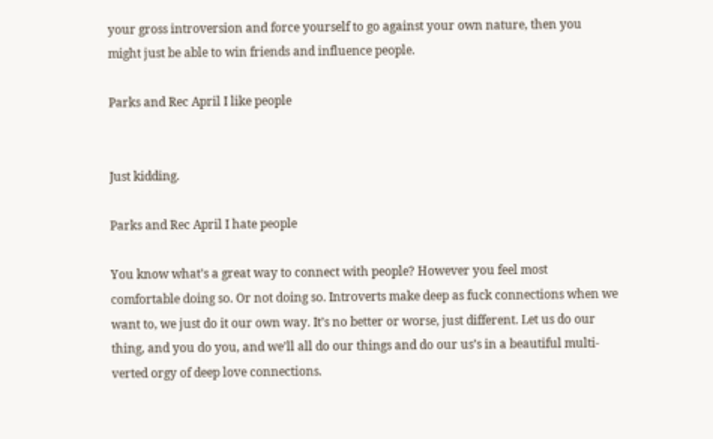your gross introversion and force yourself to go against your own nature, then you might just be able to win friends and influence people.

Parks and Rec April I like people


Just kidding.

Parks and Rec April I hate people

You know what’s a great way to connect with people? However you feel most comfortable doing so. Or not doing so. Introverts make deep as fuck connections when we want to, we just do it our own way. It’s no better or worse, just different. Let us do our thing, and you do you, and we’ll all do our things and do our us’s in a beautiful multi-verted orgy of deep love connections.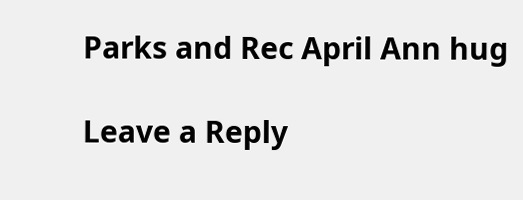Parks and Rec April Ann hug

Leave a Reply